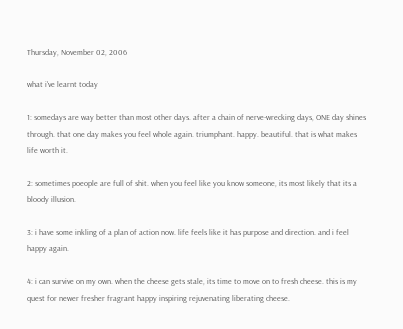Thursday, November 02, 2006

what i've learnt today

1: somedays are way better than most other days. after a chain of nerve-wrecking days, ONE day shines through. that one day makes you feel whole again. triumphant. happy. beautiful. that is what makes life worth it.

2: sometimes poeople are full of shit. when you feel like you know someone, its most likely that its a bloody illusion.

3: i have some inkling of a plan of action now. life feels like it has purpose and direction. and i feel happy again.

4: i can survive on my own. when the cheese gets stale, its time to move on to fresh cheese. this is my quest for newer fresher fragrant happy inspiring rejuvenating liberating cheese.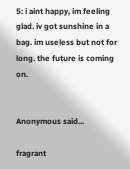5: i aint happy, im feeling glad. iv got sunshine in a bag. im useless but not for long. the future is coming on.


Anonymous said...

fragrant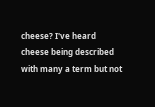cheese? I've heard cheese being described with many a term but not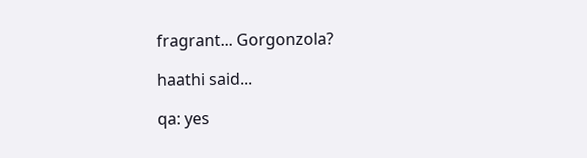fragrant... Gorgonzola?

haathi said...

qa: yes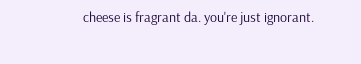cheese is fragrant da. you're just ignorant.